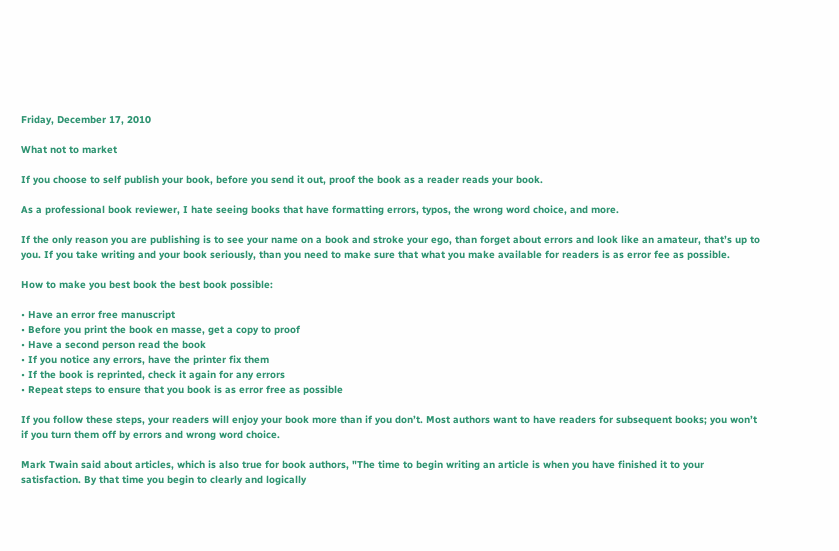Friday, December 17, 2010

What not to market

If you choose to self publish your book, before you send it out, proof the book as a reader reads your book.

As a professional book reviewer, I hate seeing books that have formatting errors, typos, the wrong word choice, and more.

If the only reason you are publishing is to see your name on a book and stroke your ego, than forget about errors and look like an amateur, that’s up to you. If you take writing and your book seriously, than you need to make sure that what you make available for readers is as error fee as possible.

How to make you best book the best book possible:

• Have an error free manuscript
• Before you print the book en masse, get a copy to proof
• Have a second person read the book
• If you notice any errors, have the printer fix them
• If the book is reprinted, check it again for any errors
• Repeat steps to ensure that you book is as error free as possible

If you follow these steps, your readers will enjoy your book more than if you don’t. Most authors want to have readers for subsequent books; you won’t if you turn them off by errors and wrong word choice.

Mark Twain said about articles, which is also true for book authors, "The time to begin writing an article is when you have finished it to your satisfaction. By that time you begin to clearly and logically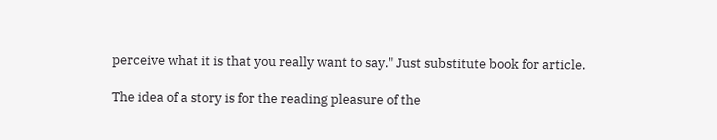perceive what it is that you really want to say." Just substitute book for article.

The idea of a story is for the reading pleasure of the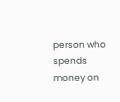person who spends money on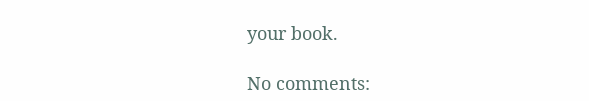your book.

No comments: